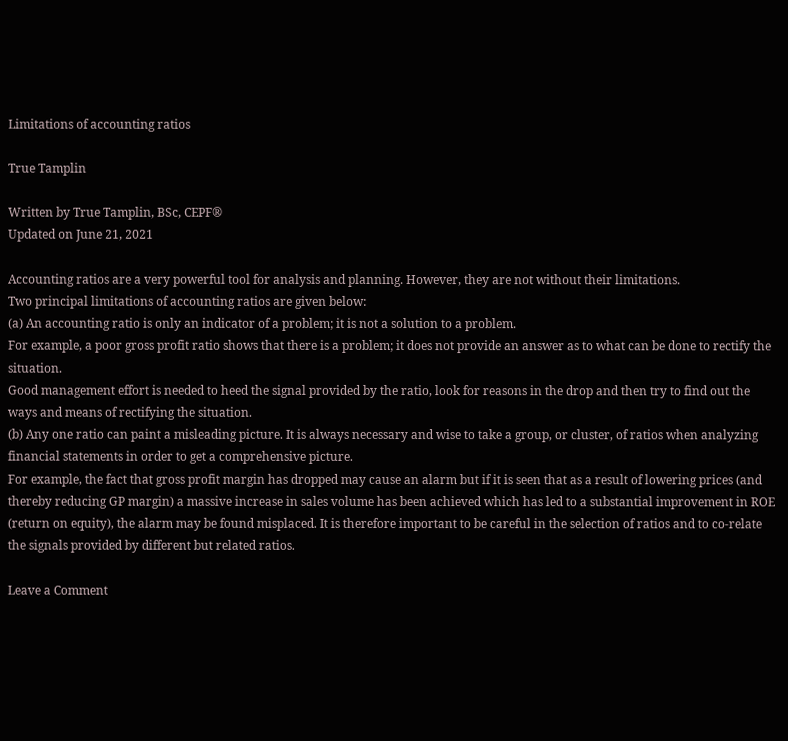Limitations of accounting ratios

True Tamplin

Written by True Tamplin, BSc, CEPF®
Updated on June 21, 2021

Accounting ratios are a very powerful tool for analysis and planning. However, they are not without their limitations.
Two principal limitations of accounting ratios are given below:
(a) An accounting ratio is only an indicator of a problem; it is not a solution to a problem.
For example, a poor gross profit ratio shows that there is a problem; it does not provide an answer as to what can be done to rectify the situation.
Good management effort is needed to heed the signal provided by the ratio, look for reasons in the drop and then try to find out the ways and means of rectifying the situation.
(b) Any one ratio can paint a misleading picture. It is always necessary and wise to take a group, or cluster, of ratios when analyzing financial statements in order to get a comprehensive picture.
For example, the fact that gross profit margin has dropped may cause an alarm but if it is seen that as a result of lowering prices (and thereby reducing GP margin) a massive increase in sales volume has been achieved which has led to a substantial improvement in ROE (return on equity), the alarm may be found misplaced. It is therefore important to be careful in the selection of ratios and to co-relate the signals provided by different but related ratios.

Leave a Comment